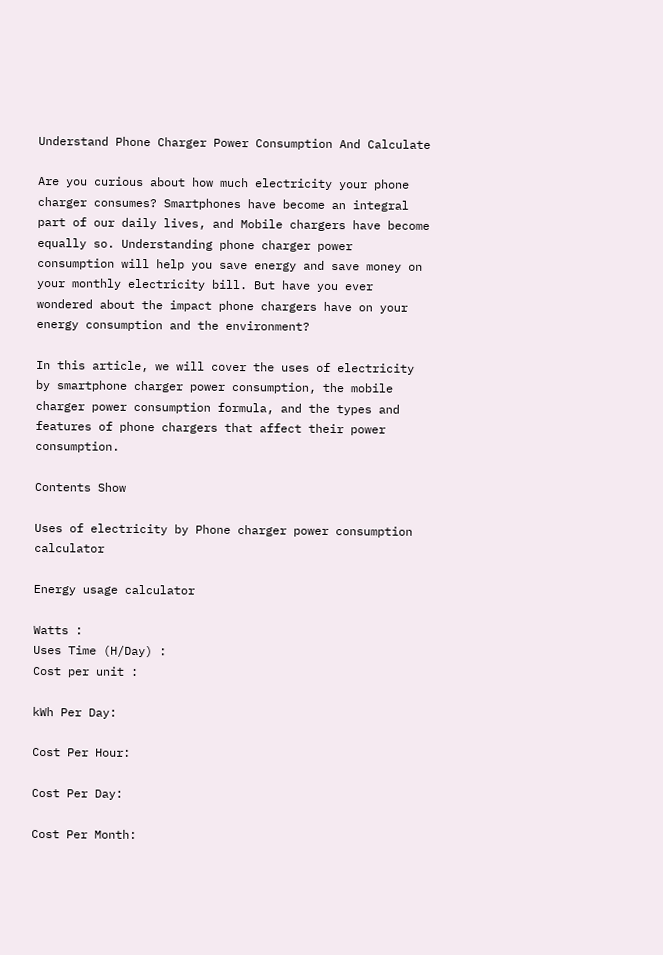Understand Phone Charger Power Consumption And Calculate

Are you curious about how much electricity your phone charger consumes? Smartphones have become an integral part of our daily lives, and Mobile chargers have become equally so. Understanding phone charger power consumption will help you save energy and save money on your monthly electricity bill. But have you ever wondered about the impact phone chargers have on your energy consumption and the environment?

In this article, we will cover the uses of electricity by smartphone charger power consumption, the mobile charger power consumption formula, and the types and features of phone chargers that affect their power consumption.

Contents Show

Uses of electricity by Phone charger power consumption calculator

Energy usage calculator

Watts :
Uses Time (H/Day) :
Cost per unit :

kWh Per Day:

Cost Per Hour:

Cost Per Day:

Cost Per Month: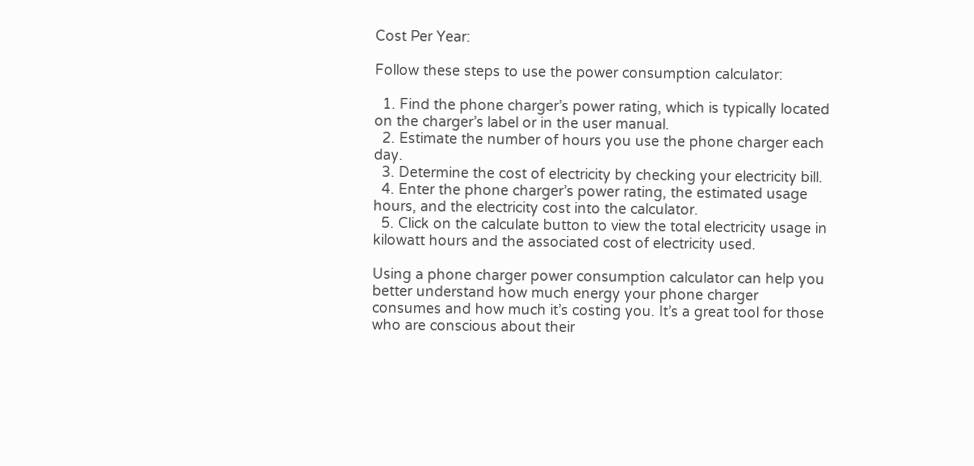Cost Per Year:

Follow these steps to use the power consumption calculator:

  1. Find the phone charger’s power rating, which is typically located on the charger’s label or in the user manual.
  2. Estimate the number of hours you use the phone charger each day.
  3. Determine the cost of electricity by checking your electricity bill.
  4. Enter the phone charger’s power rating, the estimated usage hours, and the electricity cost into the calculator.
  5. Click on the calculate button to view the total electricity usage in kilowatt hours and the associated cost of electricity used.

Using a phone charger power consumption calculator can help you better understand how much energy your phone charger consumes and how much it’s costing you. It’s a great tool for those who are conscious about their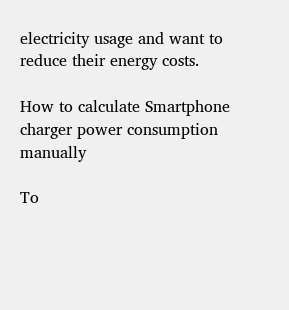electricity usage and want to reduce their energy costs.

How to calculate Smartphone charger power consumption manually

To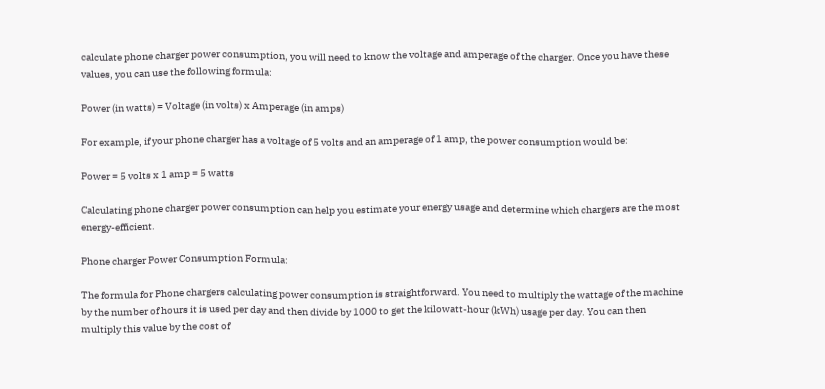calculate phone charger power consumption, you will need to know the voltage and amperage of the charger. Once you have these values, you can use the following formula:

Power (in watts) = Voltage (in volts) x Amperage (in amps)

For example, if your phone charger has a voltage of 5 volts and an amperage of 1 amp, the power consumption would be:

Power = 5 volts x 1 amp = 5 watts

Calculating phone charger power consumption can help you estimate your energy usage and determine which chargers are the most energy-efficient.

Phone charger Power Consumption Formula:

The formula for Phone chargers calculating power consumption is straightforward. You need to multiply the wattage of the machine by the number of hours it is used per day and then divide by 1000 to get the kilowatt-hour (kWh) usage per day. You can then multiply this value by the cost of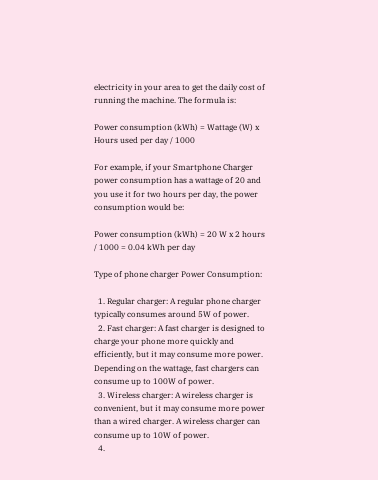electricity in your area to get the daily cost of running the machine. The formula is:

Power consumption (kWh) = Wattage (W) x Hours used per day / 1000

For example, if your Smartphone Charger power consumption has a wattage of 20 and you use it for two hours per day, the power consumption would be:

Power consumption (kWh) = 20 W x 2 hours / 1000 = 0.04 kWh per day

Type of phone charger Power Consumption:

  1. Regular charger: A regular phone charger typically consumes around 5W of power.
  2. Fast charger: A fast charger is designed to charge your phone more quickly and efficiently, but it may consume more power. Depending on the wattage, fast chargers can consume up to 100W of power.
  3. Wireless charger: A wireless charger is convenient, but it may consume more power than a wired charger. A wireless charger can consume up to 10W of power.
  4.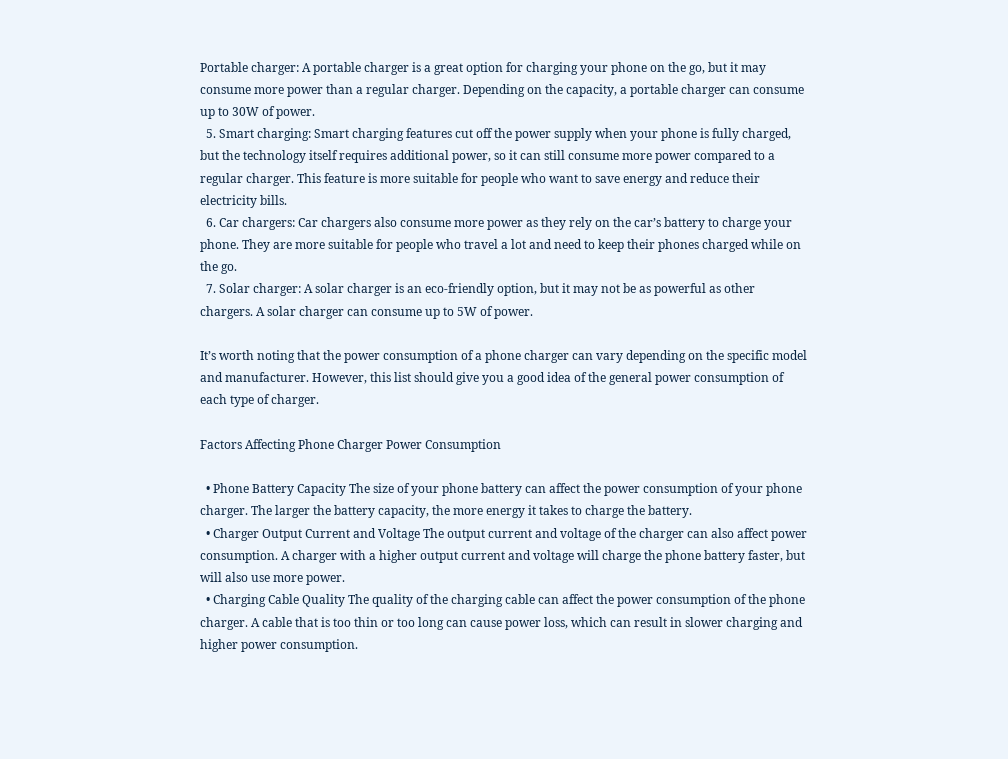Portable charger: A portable charger is a great option for charging your phone on the go, but it may consume more power than a regular charger. Depending on the capacity, a portable charger can consume up to 30W of power.
  5. Smart charging: Smart charging features cut off the power supply when your phone is fully charged, but the technology itself requires additional power, so it can still consume more power compared to a regular charger. This feature is more suitable for people who want to save energy and reduce their electricity bills.
  6. Car chargers: Car chargers also consume more power as they rely on the car’s battery to charge your phone. They are more suitable for people who travel a lot and need to keep their phones charged while on the go.
  7. Solar charger: A solar charger is an eco-friendly option, but it may not be as powerful as other chargers. A solar charger can consume up to 5W of power.

It’s worth noting that the power consumption of a phone charger can vary depending on the specific model and manufacturer. However, this list should give you a good idea of the general power consumption of each type of charger.

Factors Affecting Phone Charger Power Consumption

  • Phone Battery Capacity The size of your phone battery can affect the power consumption of your phone charger. The larger the battery capacity, the more energy it takes to charge the battery.
  • Charger Output Current and Voltage The output current and voltage of the charger can also affect power consumption. A charger with a higher output current and voltage will charge the phone battery faster, but will also use more power.
  • Charging Cable Quality The quality of the charging cable can affect the power consumption of the phone charger. A cable that is too thin or too long can cause power loss, which can result in slower charging and higher power consumption.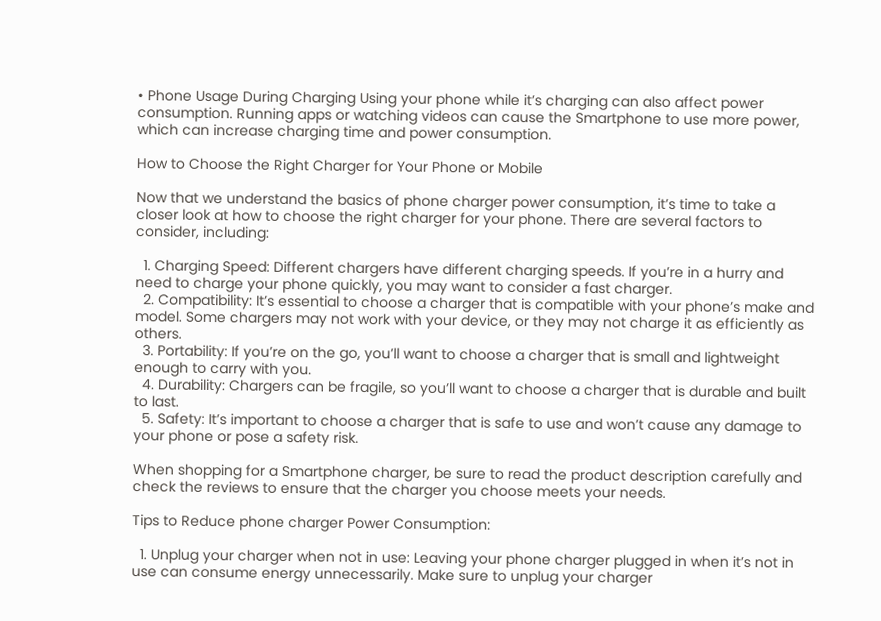• Phone Usage During Charging Using your phone while it’s charging can also affect power consumption. Running apps or watching videos can cause the Smartphone to use more power, which can increase charging time and power consumption.

How to Choose the Right Charger for Your Phone or Mobile

Now that we understand the basics of phone charger power consumption, it’s time to take a closer look at how to choose the right charger for your phone. There are several factors to consider, including:

  1. Charging Speed: Different chargers have different charging speeds. If you’re in a hurry and need to charge your phone quickly, you may want to consider a fast charger.
  2. Compatibility: It’s essential to choose a charger that is compatible with your phone’s make and model. Some chargers may not work with your device, or they may not charge it as efficiently as others.
  3. Portability: If you’re on the go, you’ll want to choose a charger that is small and lightweight enough to carry with you.
  4. Durability: Chargers can be fragile, so you’ll want to choose a charger that is durable and built to last.
  5. Safety: It’s important to choose a charger that is safe to use and won’t cause any damage to your phone or pose a safety risk.

When shopping for a Smartphone charger, be sure to read the product description carefully and check the reviews to ensure that the charger you choose meets your needs.

Tips to Reduce phone charger Power Consumption:

  1. Unplug your charger when not in use: Leaving your phone charger plugged in when it’s not in use can consume energy unnecessarily. Make sure to unplug your charger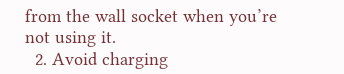from the wall socket when you’re not using it.
  2. Avoid charging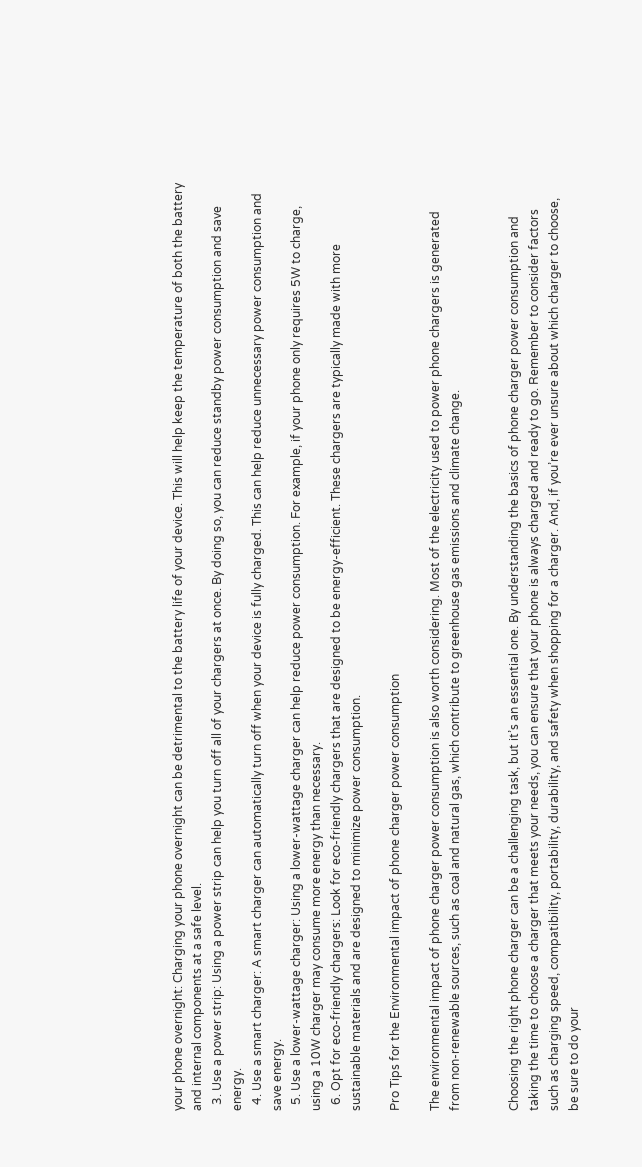your phone overnight: Charging your phone overnight can be detrimental to the battery life of your device. This will help keep the temperature of both the battery and internal components at a safe level.
  3. Use a power strip: Using a power strip can help you turn off all of your chargers at once. By doing so, you can reduce standby power consumption and save energy.
  4. Use a smart charger: A smart charger can automatically turn off when your device is fully charged. This can help reduce unnecessary power consumption and save energy.
  5. Use a lower-wattage charger: Using a lower-wattage charger can help reduce power consumption. For example, if your phone only requires 5W to charge, using a 10W charger may consume more energy than necessary.
  6. Opt for eco-friendly chargers: Look for eco-friendly chargers that are designed to be energy-efficient. These chargers are typically made with more sustainable materials and are designed to minimize power consumption.

Pro Tips for the Environmental impact of phone charger power consumption

The environmental impact of phone charger power consumption is also worth considering. Most of the electricity used to power phone chargers is generated from non-renewable sources, such as coal and natural gas, which contribute to greenhouse gas emissions and climate change.


Choosing the right phone charger can be a challenging task, but it’s an essential one. By understanding the basics of phone charger power consumption and taking the time to choose a charger that meets your needs, you can ensure that your phone is always charged and ready to go. Remember to consider factors such as charging speed, compatibility, portability, durability, and safety when shopping for a charger. And, if you’re ever unsure about which charger to choose, be sure to do your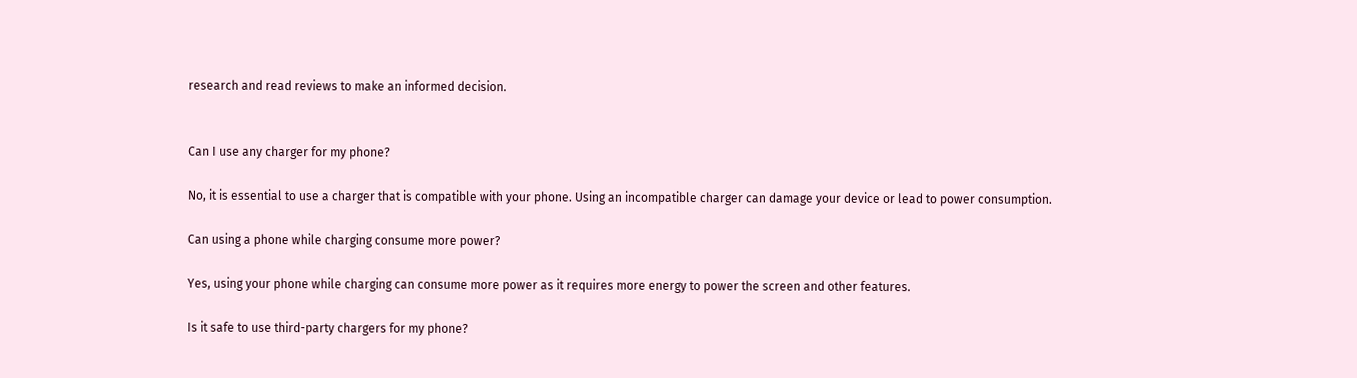research and read reviews to make an informed decision.


Can I use any charger for my phone?

No, it is essential to use a charger that is compatible with your phone. Using an incompatible charger can damage your device or lead to power consumption.

Can using a phone while charging consume more power?

Yes, using your phone while charging can consume more power as it requires more energy to power the screen and other features.

Is it safe to use third-party chargers for my phone?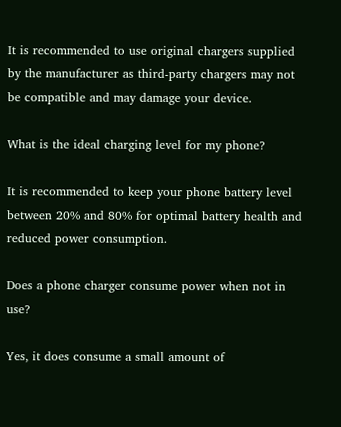It is recommended to use original chargers supplied by the manufacturer as third-party chargers may not be compatible and may damage your device.

What is the ideal charging level for my phone?

It is recommended to keep your phone battery level between 20% and 80% for optimal battery health and reduced power consumption.

Does a phone charger consume power when not in use?

Yes, it does consume a small amount of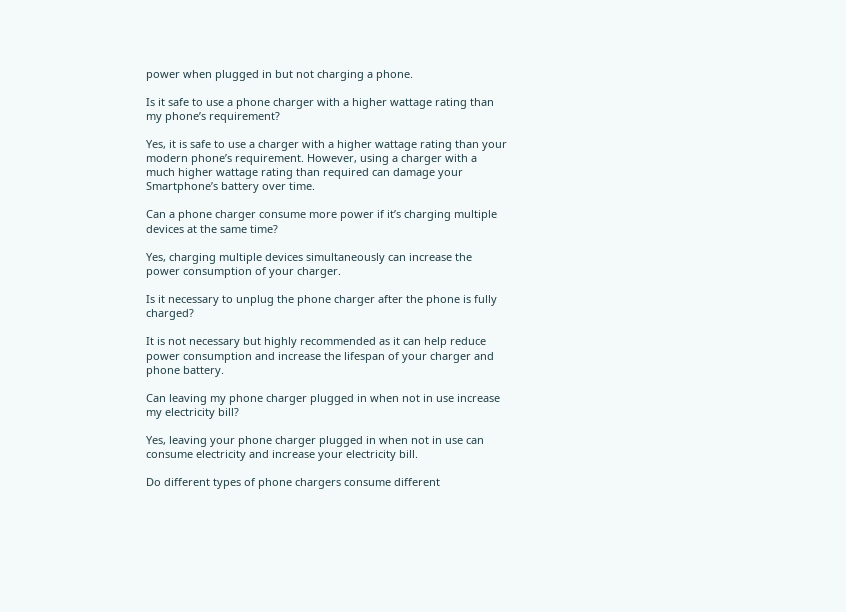power when plugged in but not charging a phone.

Is it safe to use a phone charger with a higher wattage rating than my phone’s requirement?

Yes, it is safe to use a charger with a higher wattage rating than your modern phone’s requirement. However, using a charger with a much higher wattage rating than required can damage your Smartphone’s battery over time.

Can a phone charger consume more power if it’s charging multiple devices at the same time?

Yes, charging multiple devices simultaneously can increase the power consumption of your charger.

Is it necessary to unplug the phone charger after the phone is fully charged?

It is not necessary but highly recommended as it can help reduce power consumption and increase the lifespan of your charger and phone battery.

Can leaving my phone charger plugged in when not in use increase my electricity bill?

Yes, leaving your phone charger plugged in when not in use can consume electricity and increase your electricity bill.

Do different types of phone chargers consume different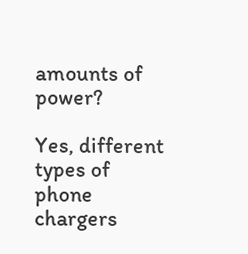amounts of power?

Yes, different types of phone chargers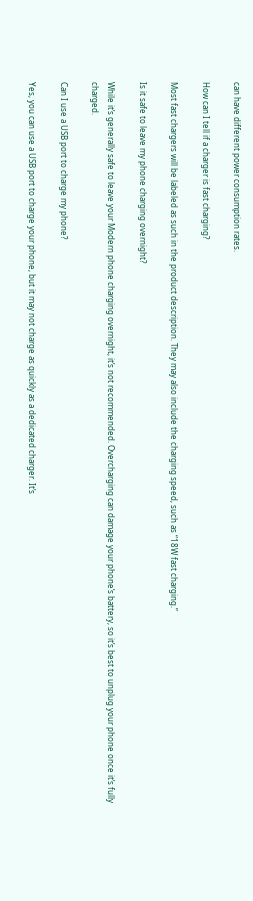can have different power consumption rates.

How can I tell if a charger is fast charging?

Most fast chargers will be labeled as such in the product description. They may also include the charging speed, such as “18W fast charging.”

Is it safe to leave my phone charging overnight?

While it’s generally safe to leave your Modern phone charging overnight, it’s not recommended. Overcharging can damage your phone’s battery, so it’s best to unplug your phone once it’s fully charged.

Can I use a USB port to charge my phone?

Yes, you can use a USB port to charge your phone, but it may not charge as quickly as a dedicated charger. It’s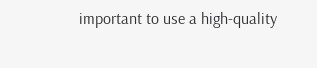important to use a high-quality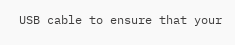USB cable to ensure that your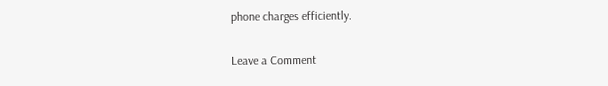phone charges efficiently.

Leave a Comment